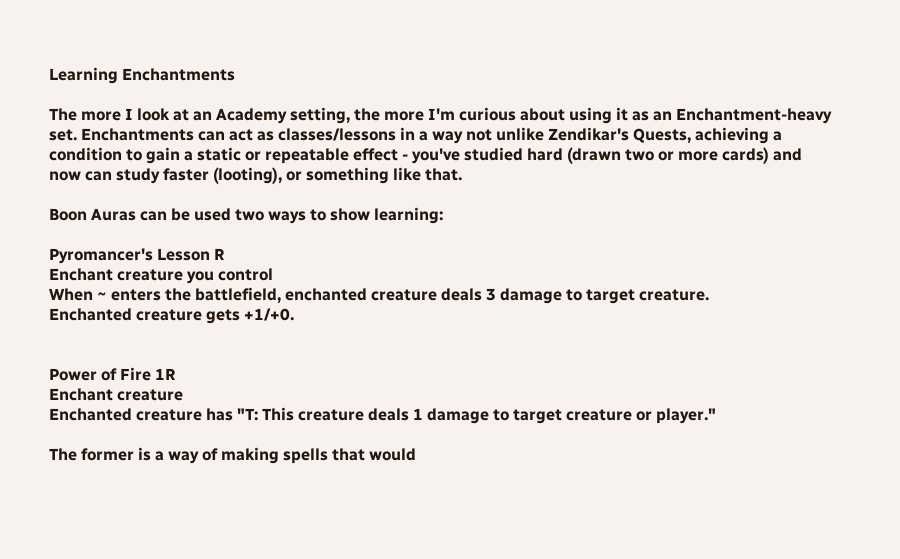Learning Enchantments

The more I look at an Academy setting, the more I'm curious about using it as an Enchantment-heavy set. Enchantments can act as classes/lessons in a way not unlike Zendikar's Quests, achieving a condition to gain a static or repeatable effect - you've studied hard (drawn two or more cards) and now can study faster (looting), or something like that.

Boon Auras can be used two ways to show learning:

Pyromancer's Lesson R
Enchant creature you control
When ~ enters the battlefield, enchanted creature deals 3 damage to target creature.
Enchanted creature gets +1/+0.


Power of Fire 1R
Enchant creature
Enchanted creature has "T: This creature deals 1 damage to target creature or player."

The former is a way of making spells that would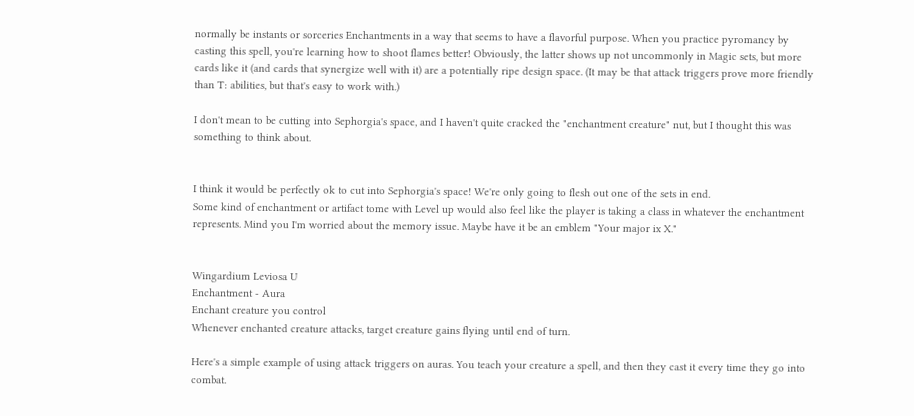normally be instants or sorceries Enchantments in a way that seems to have a flavorful purpose. When you practice pyromancy by casting this spell, you're learning how to shoot flames better! Obviously, the latter shows up not uncommonly in Magic sets, but more cards like it (and cards that synergize well with it) are a potentially ripe design space. (It may be that attack triggers prove more friendly than T: abilities, but that's easy to work with.)

I don't mean to be cutting into Sephorgia's space, and I haven't quite cracked the "enchantment creature" nut, but I thought this was something to think about.


I think it would be perfectly ok to cut into Sephorgia's space! We're only going to flesh out one of the sets in end.
Some kind of enchantment or artifact tome with Level up would also feel like the player is taking a class in whatever the enchantment represents. Mind you I'm worried about the memory issue. Maybe have it be an emblem "Your major ix X."


Wingardium Leviosa U
Enchantment - Aura
Enchant creature you control
Whenever enchanted creature attacks, target creature gains flying until end of turn.

Here's a simple example of using attack triggers on auras. You teach your creature a spell, and then they cast it every time they go into combat.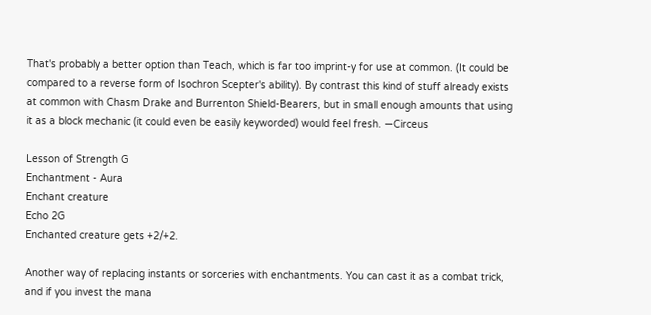That's probably a better option than Teach, which is far too imprint-y for use at common. (It could be compared to a reverse form of Isochron Scepter's ability). By contrast this kind of stuff already exists at common with Chasm Drake and Burrenton Shield-Bearers, but in small enough amounts that using it as a block mechanic (it could even be easily keyworded) would feel fresh. —Circeus

Lesson of Strength G
Enchantment - Aura
Enchant creature
Echo 2G
Enchanted creature gets +2/+2.

Another way of replacing instants or sorceries with enchantments. You can cast it as a combat trick, and if you invest the mana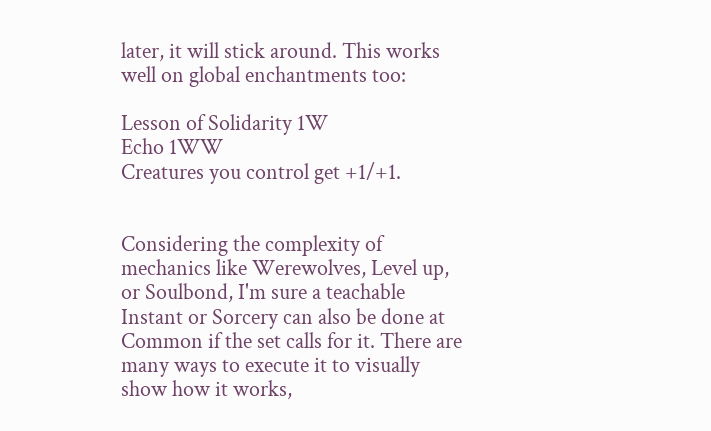later, it will stick around. This works well on global enchantments too:

Lesson of Solidarity 1W
Echo 1WW
Creatures you control get +1/+1.


Considering the complexity of mechanics like Werewolves, Level up, or Soulbond, I'm sure a teachable Instant or Sorcery can also be done at Common if the set calls for it. There are many ways to execute it to visually show how it works,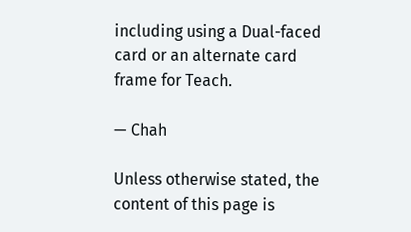including using a Dual-faced card or an alternate card frame for Teach.

— Chah

Unless otherwise stated, the content of this page is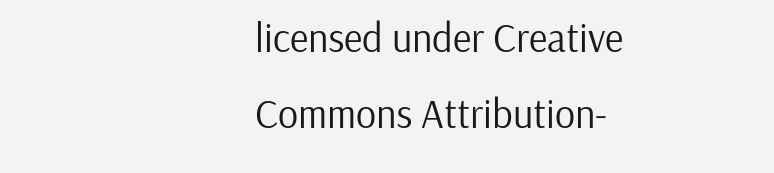licensed under Creative Commons Attribution-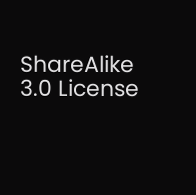ShareAlike 3.0 License